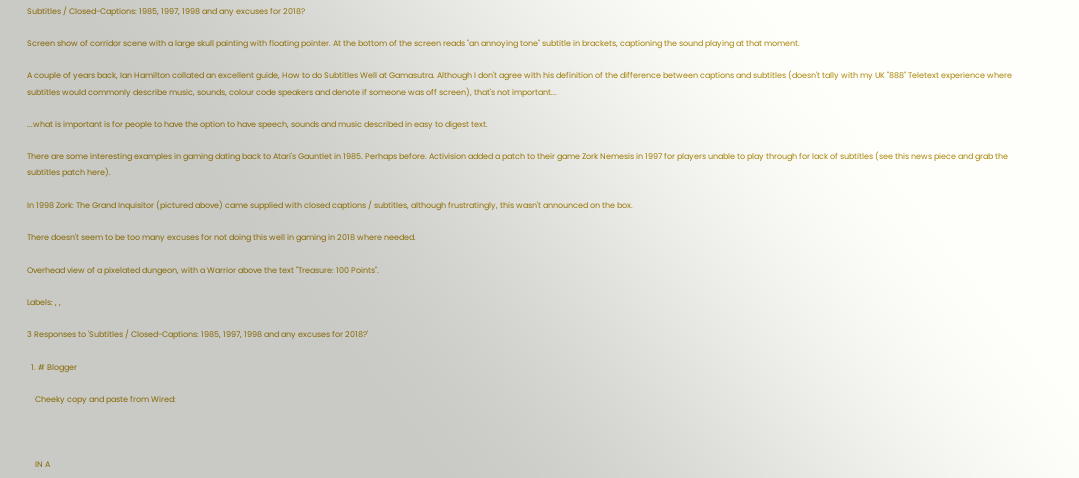Subtitles / Closed-Captions: 1985, 1997, 1998 and any excuses for 2018?

Screen show of corridor scene with a large skull painting with floating pointer. At the bottom of the screen reads "an annoying tone" subtitle in brackets, captioning the sound playing at that moment.

A couple of years back, Ian Hamilton collated an excellent guide, How to do Subtitles Well at Gamasutra. Although I don't agree with his definition of the difference between captions and subtitles (doesn't tally with my UK "888" Teletext experience where subtitles would commonly describe music, sounds, colour code speakers and denote if someone was off screen), that's not important...

...what is important is for people to have the option to have speech, sounds and music described in easy to digest text.

There are some interesting examples in gaming dating back to Atari's Gauntlet in 1985. Perhaps before. Activision added a patch to their game Zork Nemesis in 1997 for players unable to play through for lack of subtitles (see this news piece and grab the subtitles patch here).

In 1998 Zork: The Grand Inquisitor (pictured above) came supplied with closed captions / subtitles, although frustratingly, this wasn't announced on the box.

There doesn't seem to be too many excuses for not doing this well in gaming in 2018 where needed.

Overhead view of a pixelated dungeon, with a Warrior above the text "Treasure: 100 Points".

Labels: , ,

3 Responses to 'Subtitles / Closed-Captions: 1985, 1997, 1998 and any excuses for 2018?'

  1. # Blogger

    Cheeky copy and paste from Wired:



    IN A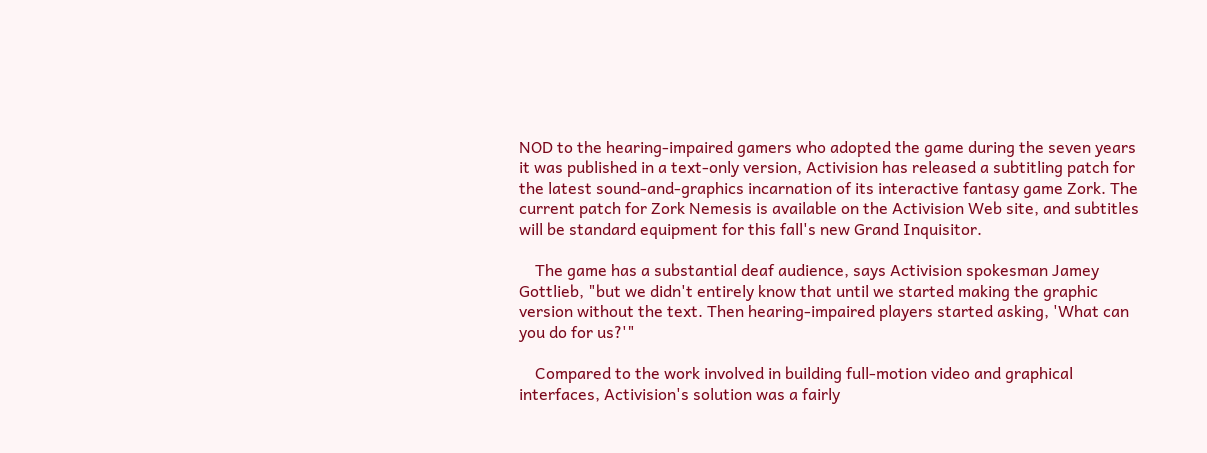NOD to the hearing-impaired gamers who adopted the game during the seven years it was published in a text-only version, Activision has released a subtitling patch for the latest sound-and-graphics incarnation of its interactive fantasy game Zork. The current patch for Zork Nemesis is available on the Activision Web site, and subtitles will be standard equipment for this fall's new Grand Inquisitor.

    The game has a substantial deaf audience, says Activision spokesman Jamey Gottlieb, "but we didn't entirely know that until we started making the graphic version without the text. Then hearing-impaired players started asking, 'What can you do for us?'"

    Compared to the work involved in building full-motion video and graphical interfaces, Activision's solution was a fairly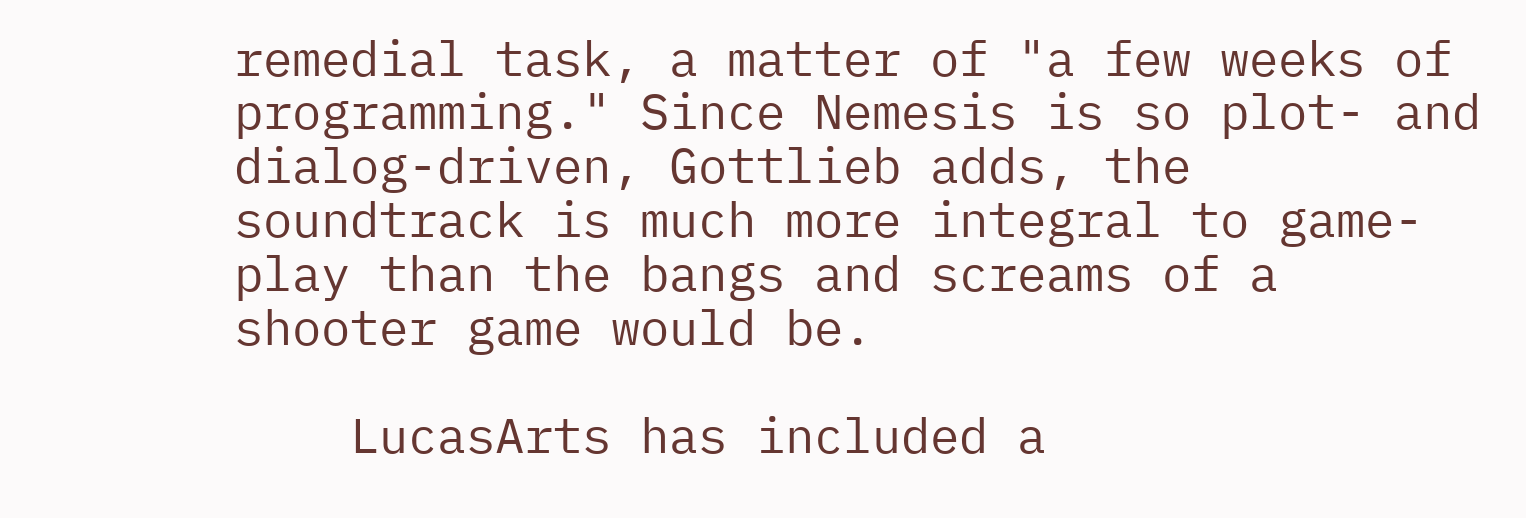remedial task, a matter of "a few weeks of programming." Since Nemesis is so plot- and dialog-driven, Gottlieb adds, the soundtrack is much more integral to game-play than the bangs and screams of a shooter game would be.

    LucasArts has included a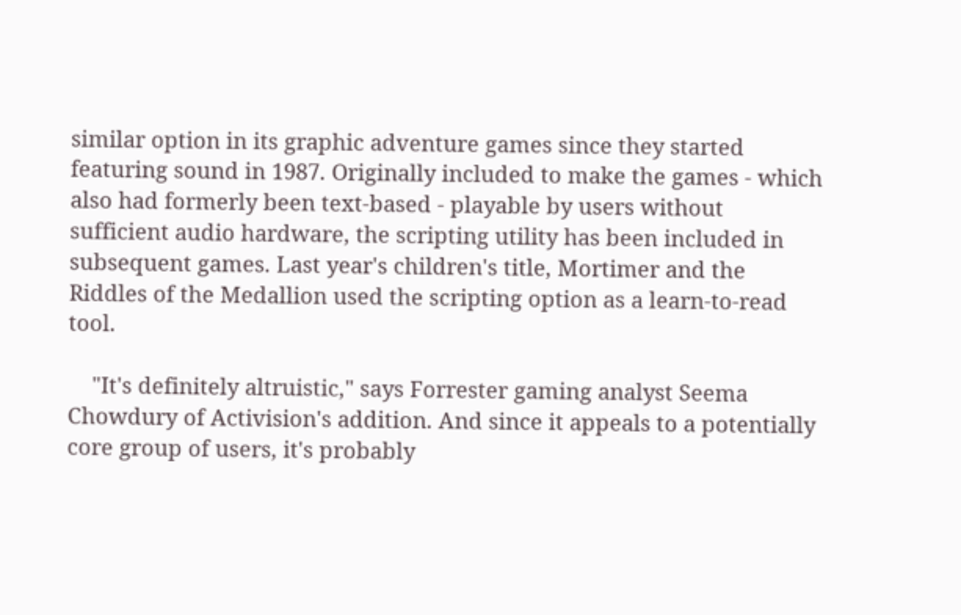similar option in its graphic adventure games since they started featuring sound in 1987. Originally included to make the games - which also had formerly been text-based - playable by users without sufficient audio hardware, the scripting utility has been included in subsequent games. Last year's children's title, Mortimer and the Riddles of the Medallion used the scripting option as a learn-to-read tool.

    "It's definitely altruistic," says Forrester gaming analyst Seema Chowdury of Activision's addition. And since it appeals to a potentially core group of users, it's probably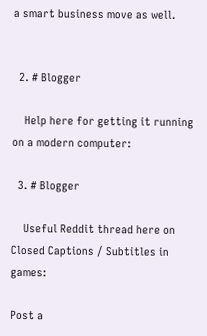a smart business move as well.


  2. # Blogger

    Help here for getting it running on a modern computer:

  3. # Blogger

    Useful Reddit thread here on Closed Captions / Subtitles in games:

Post a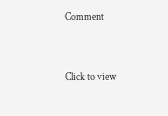Comment



Click to view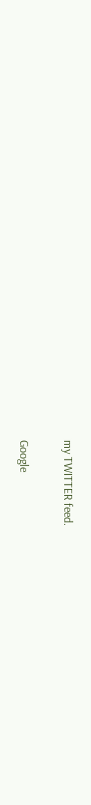my TWITTER feed.

Google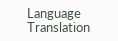Language Translation